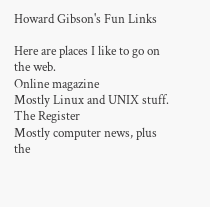Howard Gibson's Fun Links

Here are places I like to go on the web.
Online magazine
Mostly Linux and UNIX stuff.
The Register
Mostly computer news, plus the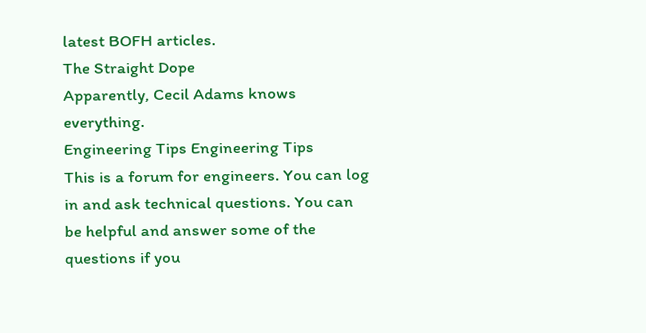latest BOFH articles.
The Straight Dope
Apparently, Cecil Adams knows everything.
Engineering Tips Engineering Tips
This is a forum for engineers. You can log in and ask technical questions. You can be helpful and answer some of the questions if you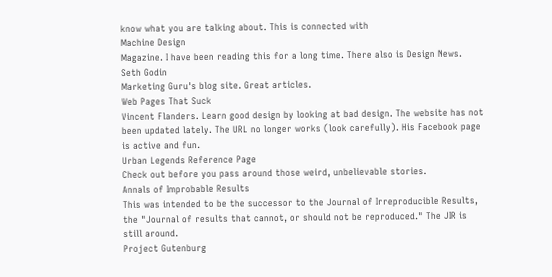know what you are talking about. This is connected with
Machine Design
Magazine. I have been reading this for a long time. There also is Design News.
Seth Godin
Marketing Guru's blog site. Great articles.
Web Pages That Suck
Vincent Flanders. Learn good design by looking at bad design. The website has not been updated lately. The URL no longer works (look carefully). His Facebook page is active and fun.
Urban Legends Reference Page
Check out before you pass around those weird, unbelievable stories.
Annals of Improbable Results
This was intended to be the successor to the Journal of Irreproducible Results, the "Journal of results that cannot, or should not be reproduced." The JIR is still around.
Project Gutenburg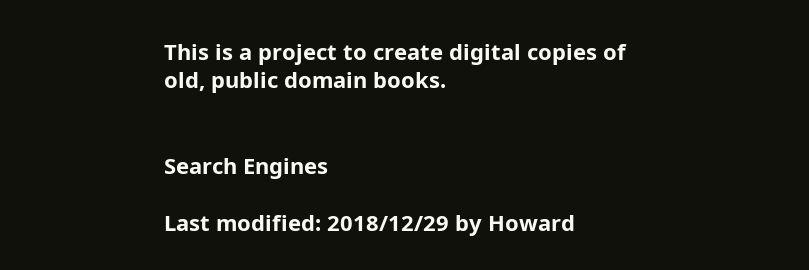This is a project to create digital copies of old, public domain books.


Search Engines

Last modified: 2018/12/29 by Howard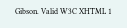Gibson. Valid W3C XHTML 1